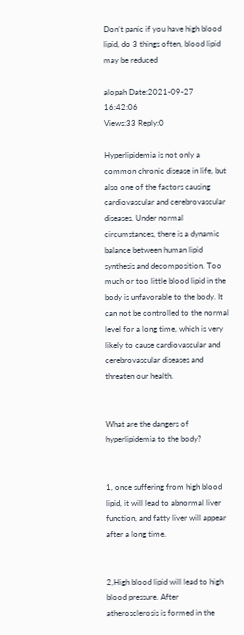Don’t panic if you have high blood lipid, do 3 things often, blood lipid may be reduced

alopah Date:2021-09-27 16:42:06
Views:33 Reply:0

Hyperlipidemia is not only a common chronic disease in life, but also one of the factors causing cardiovascular and cerebrovascular diseases. Under normal circumstances, there is a dynamic balance between human lipid synthesis and decomposition. Too much or too little blood lipid in the body is unfavorable to the body. It can not be controlled to the normal level for a long time, which is very likely to cause cardiovascular and cerebrovascular diseases and threaten our health.


What are the dangers of hyperlipidemia to the body?


1, once suffering from high blood lipid, it will lead to abnormal liver function, and fatty liver will appear after a long time.


2,High blood lipid will lead to high blood pressure. After atherosclerosis is formed in the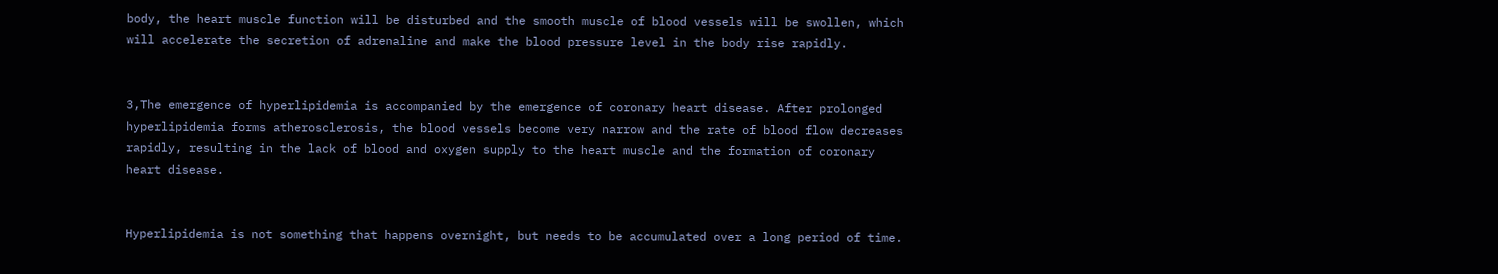body, the heart muscle function will be disturbed and the smooth muscle of blood vessels will be swollen, which will accelerate the secretion of adrenaline and make the blood pressure level in the body rise rapidly.


3,The emergence of hyperlipidemia is accompanied by the emergence of coronary heart disease. After prolonged hyperlipidemia forms atherosclerosis, the blood vessels become very narrow and the rate of blood flow decreases rapidly, resulting in the lack of blood and oxygen supply to the heart muscle and the formation of coronary heart disease.


Hyperlipidemia is not something that happens overnight, but needs to be accumulated over a long period of time.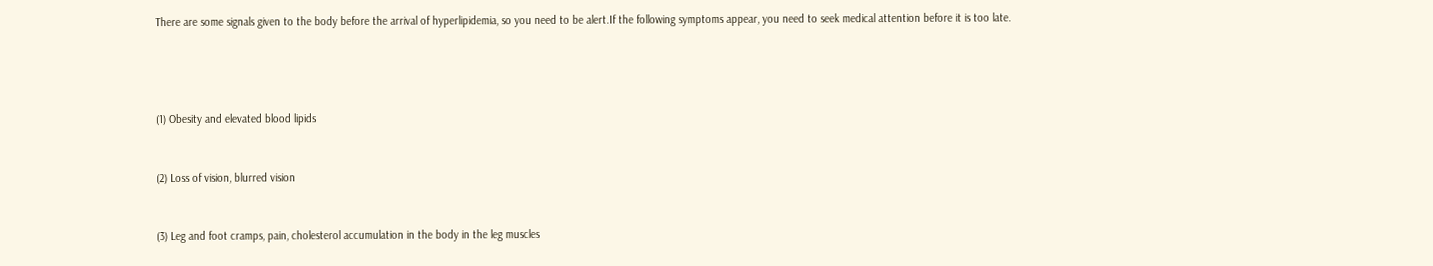There are some signals given to the body before the arrival of hyperlipidemia, so you need to be alert.If the following symptoms appear, you need to seek medical attention before it is too late.




(1) Obesity and elevated blood lipids


(2) Loss of vision, blurred vision


(3) Leg and foot cramps, pain, cholesterol accumulation in the body in the leg muscles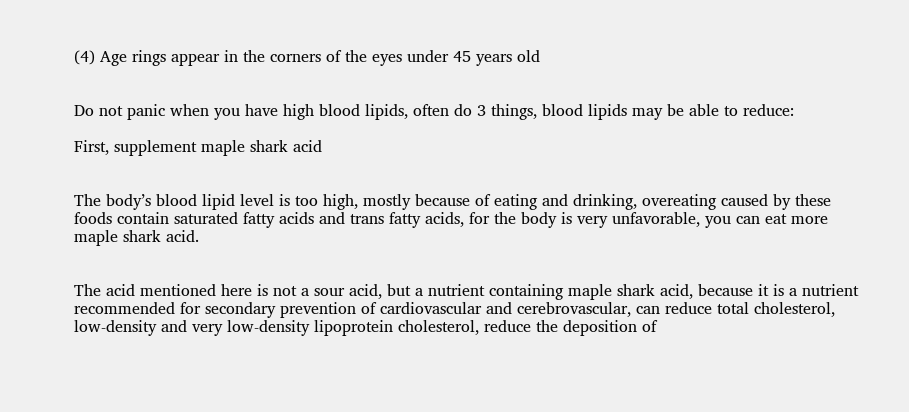(4) Age rings appear in the corners of the eyes under 45 years old


Do not panic when you have high blood lipids, often do 3 things, blood lipids may be able to reduce:

First, supplement maple shark acid


The body’s blood lipid level is too high, mostly because of eating and drinking, overeating caused by these foods contain saturated fatty acids and trans fatty acids, for the body is very unfavorable, you can eat more maple shark acid.


The acid mentioned here is not a sour acid, but a nutrient containing maple shark acid, because it is a nutrient recommended for secondary prevention of cardiovascular and cerebrovascular, can reduce total cholesterol, low-density and very low-density lipoprotein cholesterol, reduce the deposition of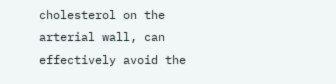cholesterol on the arterial wall, can effectively avoid the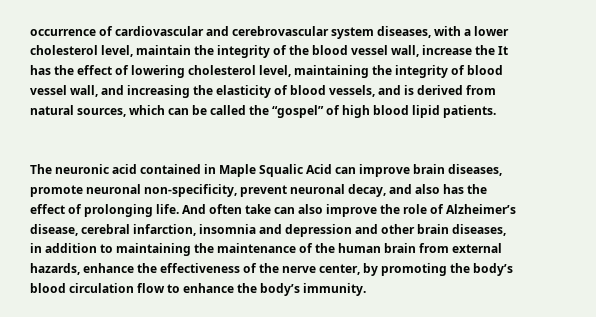occurrence of cardiovascular and cerebrovascular system diseases, with a lower cholesterol level, maintain the integrity of the blood vessel wall, increase the It has the effect of lowering cholesterol level, maintaining the integrity of blood vessel wall, and increasing the elasticity of blood vessels, and is derived from natural sources, which can be called the “gospel” of high blood lipid patients.


The neuronic acid contained in Maple Squalic Acid can improve brain diseases, promote neuronal non-specificity, prevent neuronal decay, and also has the effect of prolonging life. And often take can also improve the role of Alzheimer’s disease, cerebral infarction, insomnia and depression and other brain diseases, in addition to maintaining the maintenance of the human brain from external hazards, enhance the effectiveness of the nerve center, by promoting the body’s blood circulation flow to enhance the body’s immunity.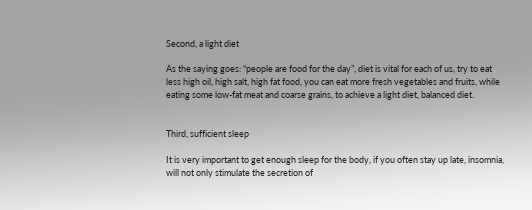Second, a light diet

As the saying goes: “people are food for the day”, diet is vital for each of us, try to eat less high oil, high salt, high fat food, you can eat more fresh vegetables and fruits, while eating some low-fat meat and coarse grains, to achieve a light diet, balanced diet.


Third, sufficient sleep

It is very important to get enough sleep for the body, if you often stay up late, insomnia, will not only stimulate the secretion of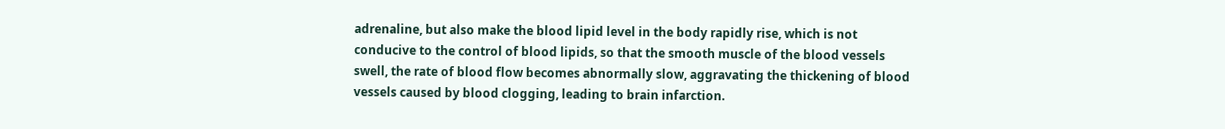adrenaline, but also make the blood lipid level in the body rapidly rise, which is not conducive to the control of blood lipids, so that the smooth muscle of the blood vessels swell, the rate of blood flow becomes abnormally slow, aggravating the thickening of blood vessels caused by blood clogging, leading to brain infarction.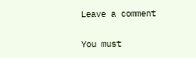Leave a comment

You must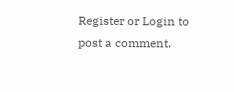Register or Login to post a comment.